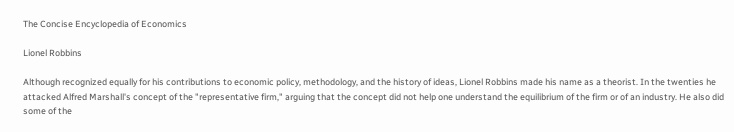The Concise Encyclopedia of Economics

Lionel Robbins

Although recognized equally for his contributions to economic policy, methodology, and the history of ideas, Lionel Robbins made his name as a theorist. In the twenties he attacked Alfred Marshall's concept of the "representative firm," arguing that the concept did not help one understand the equilibrium of the firm or of an industry. He also did some of the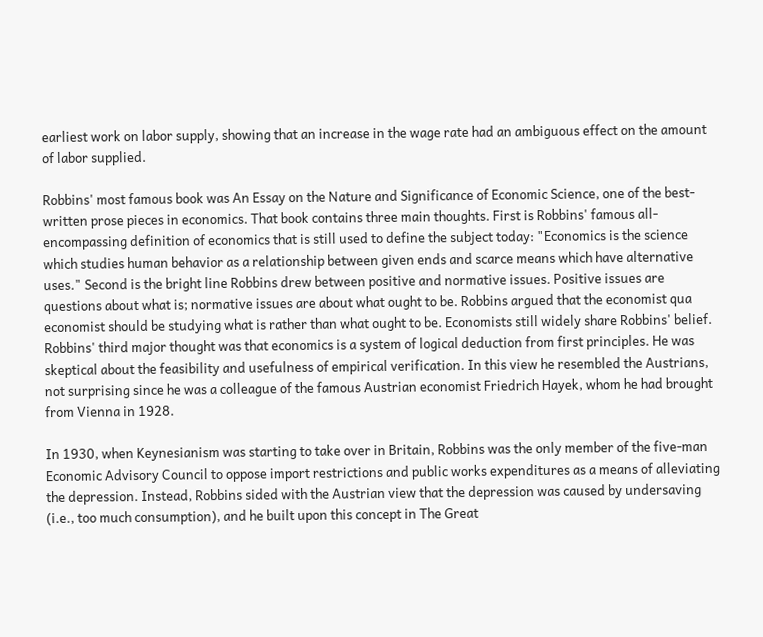earliest work on labor supply, showing that an increase in the wage rate had an ambiguous effect on the amount of labor supplied.

Robbins' most famous book was An Essay on the Nature and Significance of Economic Science, one of the best-written prose pieces in economics. That book contains three main thoughts. First is Robbins' famous all-encompassing definition of economics that is still used to define the subject today: "Economics is the science which studies human behavior as a relationship between given ends and scarce means which have alternative uses." Second is the bright line Robbins drew between positive and normative issues. Positive issues are questions about what is; normative issues are about what ought to be. Robbins argued that the economist qua economist should be studying what is rather than what ought to be. Economists still widely share Robbins' belief. Robbins' third major thought was that economics is a system of logical deduction from first principles. He was skeptical about the feasibility and usefulness of empirical verification. In this view he resembled the Austrians, not surprising since he was a colleague of the famous Austrian economist Friedrich Hayek, whom he had brought from Vienna in 1928.

In 1930, when Keynesianism was starting to take over in Britain, Robbins was the only member of the five-man Economic Advisory Council to oppose import restrictions and public works expenditures as a means of alleviating the depression. Instead, Robbins sided with the Austrian view that the depression was caused by undersaving (i.e., too much consumption), and he built upon this concept in The Great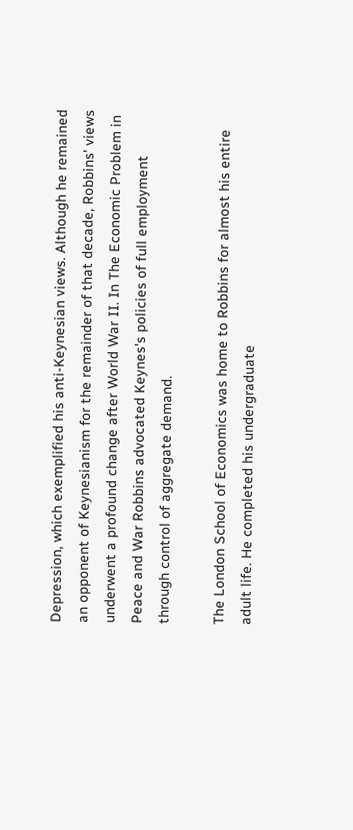Depression, which exemplified his anti-Keynesian views. Although he remained an opponent of Keynesianism for the remainder of that decade, Robbins' views underwent a profound change after World War II. In The Economic Problem in Peace and War Robbins advocated Keynes's policies of full employment through control of aggregate demand.

The London School of Economics was home to Robbins for almost his entire adult life. He completed his undergraduate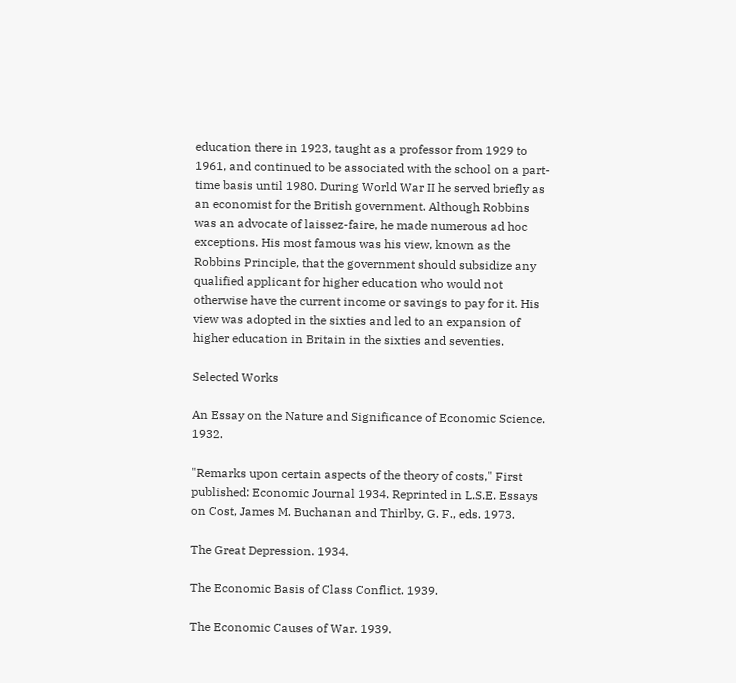education there in 1923, taught as a professor from 1929 to 1961, and continued to be associated with the school on a part-time basis until 1980. During World War II he served briefly as an economist for the British government. Although Robbins was an advocate of laissez-faire, he made numerous ad hoc exceptions. His most famous was his view, known as the Robbins Principle, that the government should subsidize any qualified applicant for higher education who would not otherwise have the current income or savings to pay for it. His view was adopted in the sixties and led to an expansion of higher education in Britain in the sixties and seventies.

Selected Works

An Essay on the Nature and Significance of Economic Science. 1932.

"Remarks upon certain aspects of the theory of costs," First published: Economic Journal 1934. Reprinted in L.S.E. Essays on Cost, James M. Buchanan and Thirlby, G. F., eds. 1973.

The Great Depression. 1934.

The Economic Basis of Class Conflict. 1939.

The Economic Causes of War. 1939.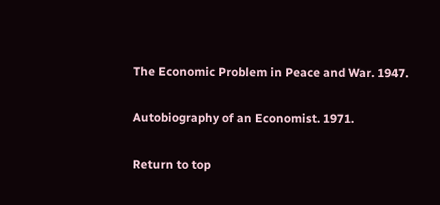The Economic Problem in Peace and War. 1947.

Autobiography of an Economist. 1971.

Return to top